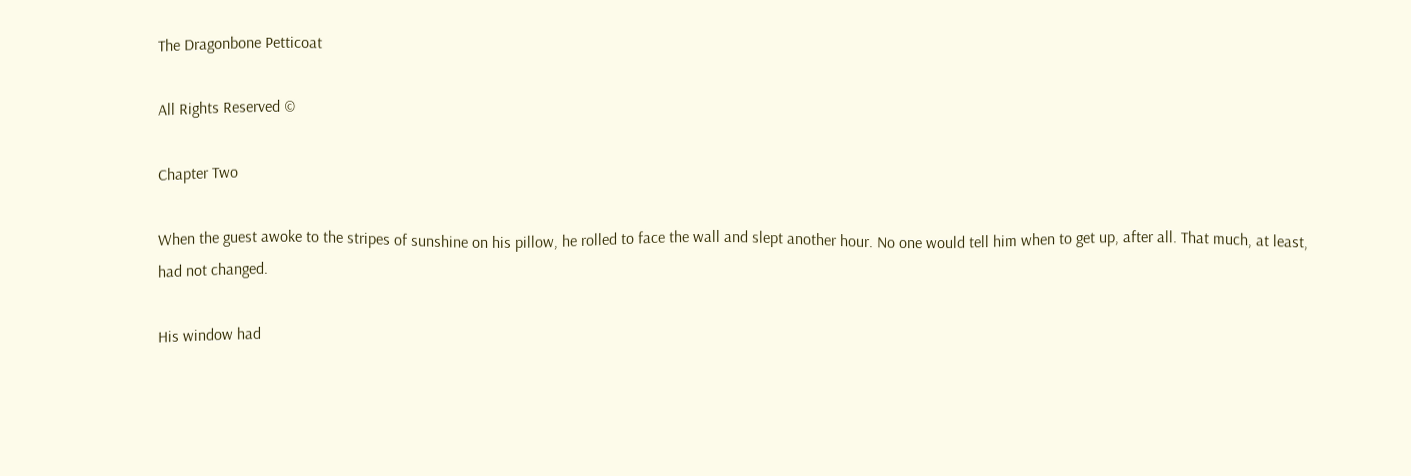The Dragonbone Petticoat

All Rights Reserved ©

Chapter Two

When the guest awoke to the stripes of sunshine on his pillow, he rolled to face the wall and slept another hour. No one would tell him when to get up, after all. That much, at least, had not changed.

His window had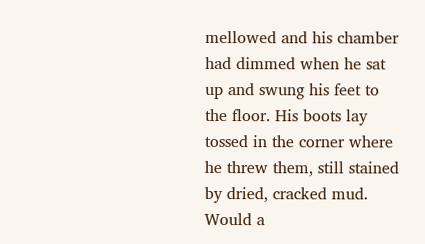mellowed and his chamber had dimmed when he sat up and swung his feet to the floor. His boots lay tossed in the corner where he threw them, still stained by dried, cracked mud. Would a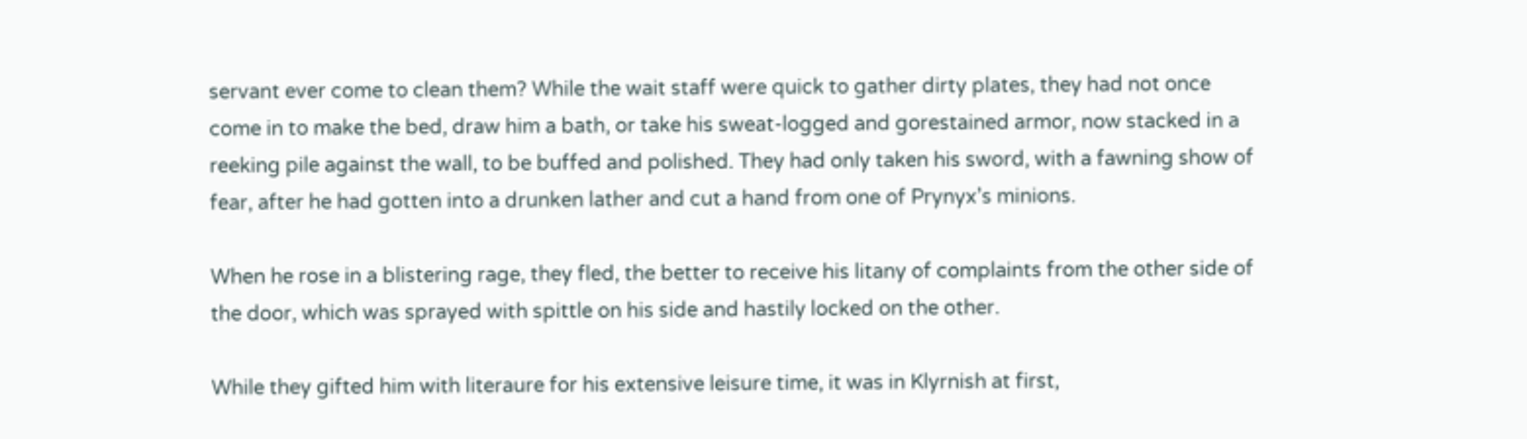servant ever come to clean them? While the wait staff were quick to gather dirty plates, they had not once come in to make the bed, draw him a bath, or take his sweat-logged and gorestained armor, now stacked in a reeking pile against the wall, to be buffed and polished. They had only taken his sword, with a fawning show of fear, after he had gotten into a drunken lather and cut a hand from one of Prynyx’s minions.

When he rose in a blistering rage, they fled, the better to receive his litany of complaints from the other side of the door, which was sprayed with spittle on his side and hastily locked on the other.

While they gifted him with literaure for his extensive leisure time, it was in Klyrnish at first,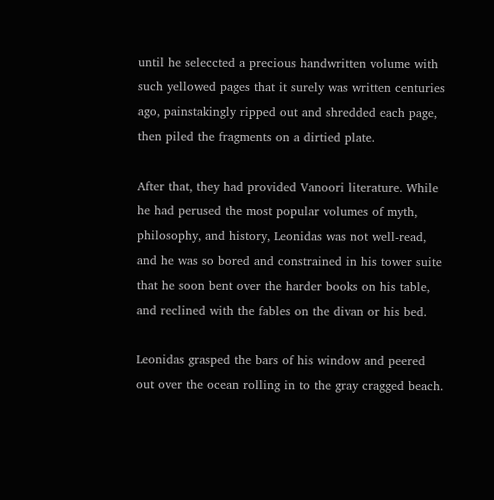until he seleccted a precious handwritten volume with such yellowed pages that it surely was written centuries ago, painstakingly ripped out and shredded each page, then piled the fragments on a dirtied plate.

After that, they had provided Vanoori literature. While he had perused the most popular volumes of myth, philosophy, and history, Leonidas was not well-read, and he was so bored and constrained in his tower suite that he soon bent over the harder books on his table, and reclined with the fables on the divan or his bed.

Leonidas grasped the bars of his window and peered out over the ocean rolling in to the gray cragged beach.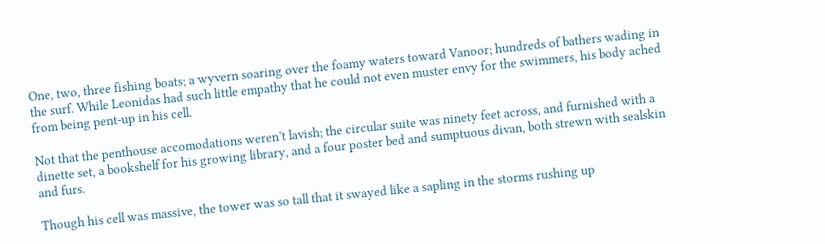One, two, three fishing boats; a wyvern soaring over the foamy waters toward Vanoor; hundreds of bathers wading in the surf. While Leonidas had such little empathy that he could not even muster envy for the swimmers, his body ached from being pent-up in his cell.

Not that the penthouse accomodations weren’t lavish; the circular suite was ninety feet across, and furnished with a dinette set, a bookshelf for his growing library, and a four poster bed and sumptuous divan, both strewn with sealskin and furs.

Though his cell was massive, the tower was so tall that it swayed like a sapling in the storms rushing up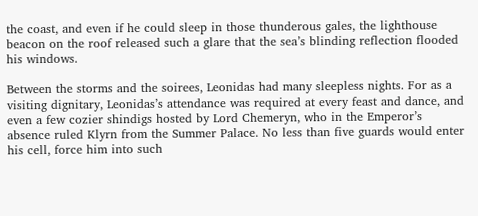the coast, and even if he could sleep in those thunderous gales, the lighthouse beacon on the roof released such a glare that the sea’s blinding reflection flooded his windows.

Between the storms and the soirees, Leonidas had many sleepless nights. For as a visiting dignitary, Leonidas’s attendance was required at every feast and dance, and even a few cozier shindigs hosted by Lord Chemeryn, who in the Emperor’s absence ruled Klyrn from the Summer Palace. No less than five guards would enter his cell, force him into such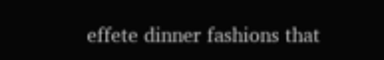effete dinner fashions that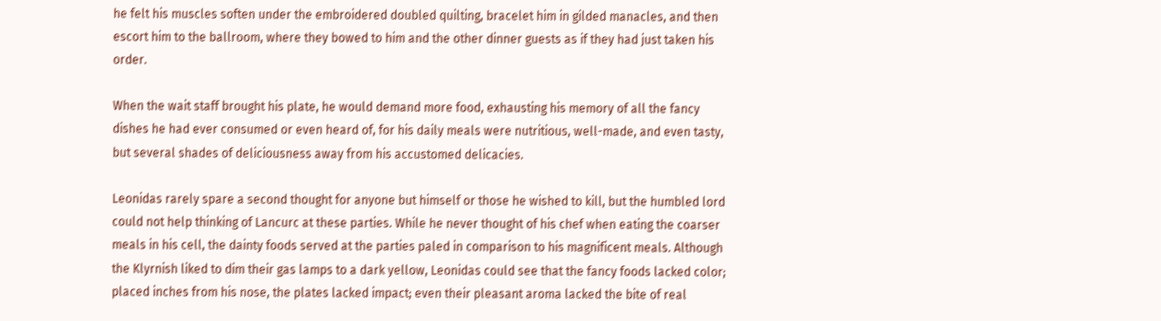he felt his muscles soften under the embroidered doubled quilting, bracelet him in gilded manacles, and then escort him to the ballroom, where they bowed to him and the other dinner guests as if they had just taken his order.

When the wait staff brought his plate, he would demand more food, exhausting his memory of all the fancy dishes he had ever consumed or even heard of, for his daily meals were nutritious, well-made, and even tasty, but several shades of deliciousness away from his accustomed delicacies.

Leonidas rarely spare a second thought for anyone but himself or those he wished to kill, but the humbled lord could not help thinking of Lancurc at these parties. While he never thought of his chef when eating the coarser meals in his cell, the dainty foods served at the parties paled in comparison to his magnificent meals. Although the Klyrnish liked to dim their gas lamps to a dark yellow, Leonidas could see that the fancy foods lacked color; placed inches from his nose, the plates lacked impact; even their pleasant aroma lacked the bite of real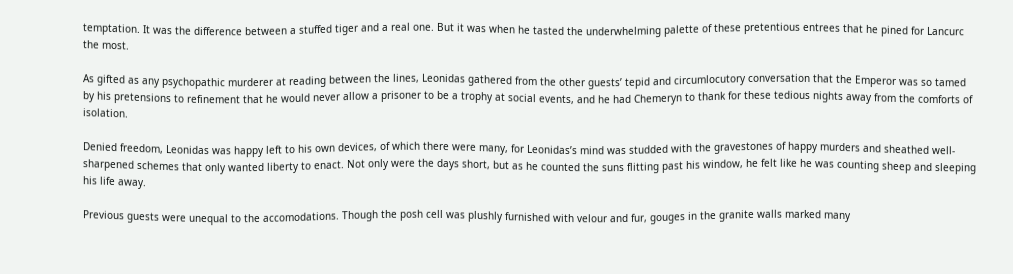temptation. It was the difference between a stuffed tiger and a real one. But it was when he tasted the underwhelming palette of these pretentious entrees that he pined for Lancurc the most.

As gifted as any psychopathic murderer at reading between the lines, Leonidas gathered from the other guests’ tepid and circumlocutory conversation that the Emperor was so tamed by his pretensions to refinement that he would never allow a prisoner to be a trophy at social events, and he had Chemeryn to thank for these tedious nights away from the comforts of isolation.

Denied freedom, Leonidas was happy left to his own devices, of which there were many, for Leonidas’s mind was studded with the gravestones of happy murders and sheathed well-sharpened schemes that only wanted liberty to enact. Not only were the days short, but as he counted the suns flitting past his window, he felt like he was counting sheep and sleeping his life away.

Previous guests were unequal to the accomodations. Though the posh cell was plushly furnished with velour and fur, gouges in the granite walls marked many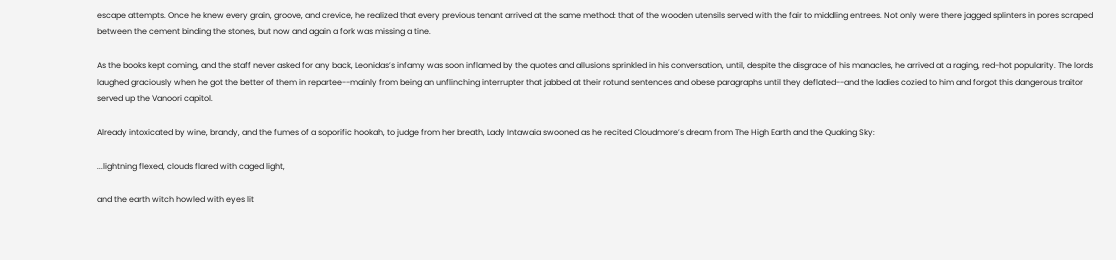escape attempts. Once he knew every grain, groove, and crevice, he realized that every previous tenant arrived at the same method: that of the wooden utensils served with the fair to middling entrees. Not only were there jagged splinters in pores scraped between the cement binding the stones, but now and again a fork was missing a tine.

As the books kept coming, and the staff never asked for any back, Leonidas’s infamy was soon inflamed by the quotes and allusions sprinkled in his conversation, until, despite the disgrace of his manacles, he arrived at a raging, red-hot popularity. The lords laughed graciously when he got the better of them in repartee--mainly from being an unflinching interrupter that jabbed at their rotund sentences and obese paragraphs until they deflated--and the ladies cozied to him and forgot this dangerous traitor served up the Vanoori capitol.

Already intoxicated by wine, brandy, and the fumes of a soporific hookah, to judge from her breath, Lady Intawaia swooned as he recited Cloudmore’s dream from The High Earth and the Quaking Sky:

...lightning flexed, clouds flared with caged light,

and the earth witch howled with eyes lit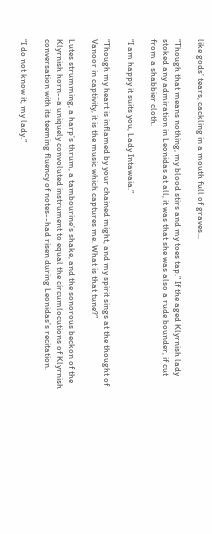like gods’ tears, cackling in a mouth full of graves...

“Though that means nothing, my blood stirs and my toes tap.” If the aged Klyrnish lady stoked any admiration in Leonidas at all, it was that she was also a rude bounder, if cut from a shabbier cloth.

“I am happy it suits you, Lady Intawaia.”

“Though my heart is inflamed by your chained might, and my spirit sings at the thought of Vanoor in captivity, it is the music which captures me. What is that tune?”

Lutes strumming, a harp’s thrum, a tambourine’s shake, and the sonorous beckon of the Klyrnish horn--a uniquely convoluted instrument to equal the circumlocutions of Klyrnish conversation with its teeming fluency of notes--had risen during Leonidas’s recitation.

“I do not know it, my lady.”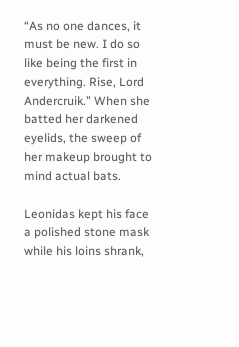“As no one dances, it must be new. I do so like being the first in everything. Rise, Lord Andercruik.” When she batted her darkened eyelids, the sweep of her makeup brought to mind actual bats.

Leonidas kept his face a polished stone mask while his loins shrank,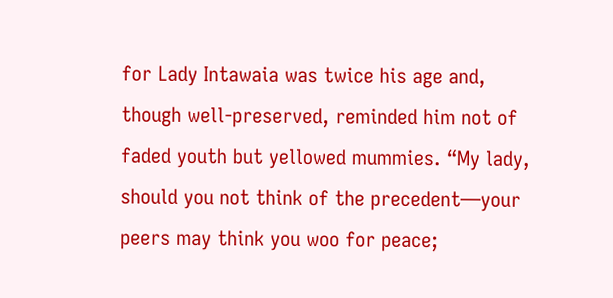for Lady Intawaia was twice his age and, though well-preserved, reminded him not of faded youth but yellowed mummies. “My lady, should you not think of the precedent—your peers may think you woo for peace;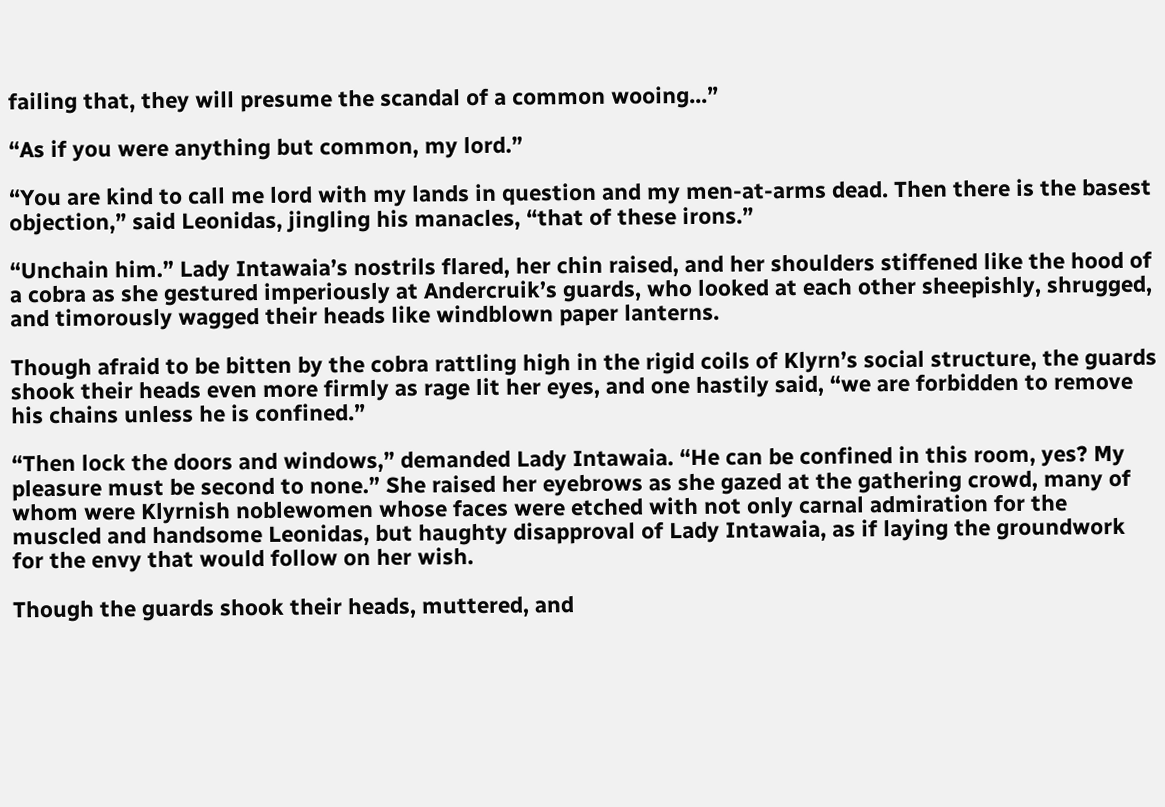failing that, they will presume the scandal of a common wooing...”

“As if you were anything but common, my lord.”

“You are kind to call me lord with my lands in question and my men-at-arms dead. Then there is the basest objection,” said Leonidas, jingling his manacles, “that of these irons.”

“Unchain him.” Lady Intawaia’s nostrils flared, her chin raised, and her shoulders stiffened like the hood of a cobra as she gestured imperiously at Andercruik’s guards, who looked at each other sheepishly, shrugged, and timorously wagged their heads like windblown paper lanterns.

Though afraid to be bitten by the cobra rattling high in the rigid coils of Klyrn’s social structure, the guards shook their heads even more firmly as rage lit her eyes, and one hastily said, “we are forbidden to remove his chains unless he is confined.”

“Then lock the doors and windows,” demanded Lady Intawaia. “He can be confined in this room, yes? My pleasure must be second to none.” She raised her eyebrows as she gazed at the gathering crowd, many of whom were Klyrnish noblewomen whose faces were etched with not only carnal admiration for the muscled and handsome Leonidas, but haughty disapproval of Lady Intawaia, as if laying the groundwork for the envy that would follow on her wish.

Though the guards shook their heads, muttered, and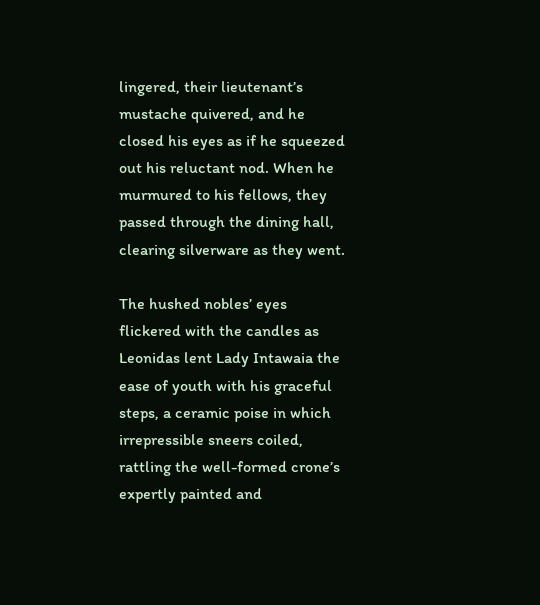lingered, their lieutenant’s mustache quivered, and he closed his eyes as if he squeezed out his reluctant nod. When he murmured to his fellows, they passed through the dining hall, clearing silverware as they went.

The hushed nobles’ eyes flickered with the candles as Leonidas lent Lady Intawaia the ease of youth with his graceful steps, a ceramic poise in which irrepressible sneers coiled, rattling the well-formed crone’s expertly painted and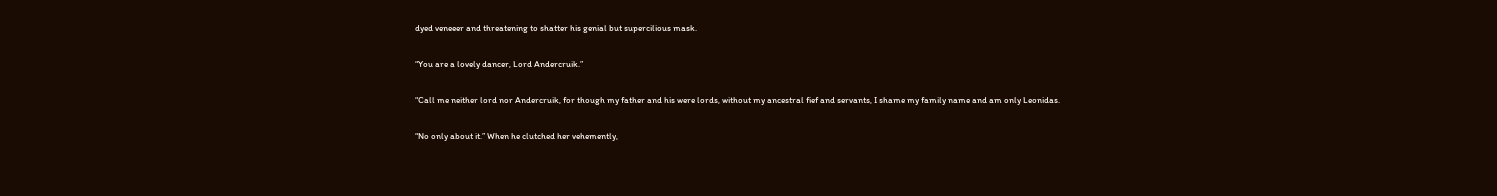dyed veneeer and threatening to shatter his genial but supercilious mask.

“You are a lovely dancer, Lord Andercruik.”

“Call me neither lord nor Andercruik, for though my father and his were lords, without my ancestral fief and servants, I shame my family name and am only Leonidas.

“No only about it.” When he clutched her vehemently,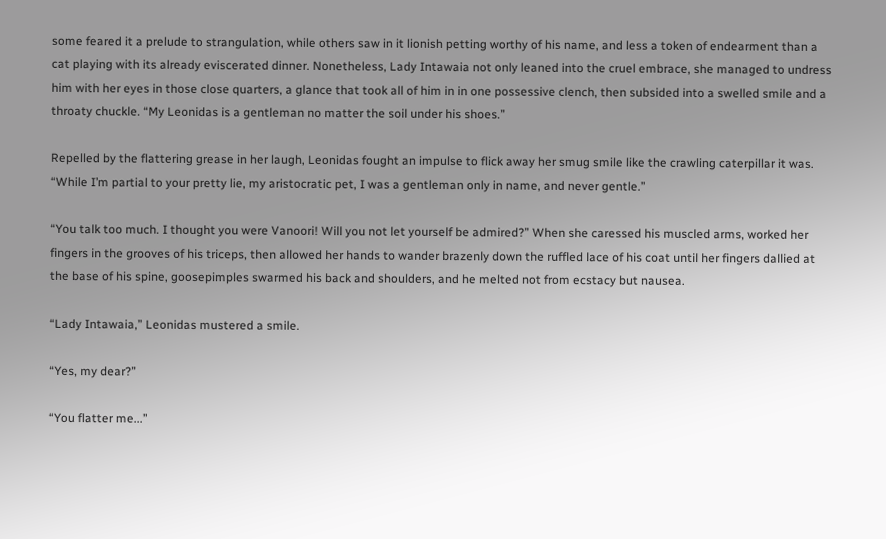some feared it a prelude to strangulation, while others saw in it lionish petting worthy of his name, and less a token of endearment than a cat playing with its already eviscerated dinner. Nonetheless, Lady Intawaia not only leaned into the cruel embrace, she managed to undress him with her eyes in those close quarters, a glance that took all of him in in one possessive clench, then subsided into a swelled smile and a throaty chuckle. “My Leonidas is a gentleman no matter the soil under his shoes.”

Repelled by the flattering grease in her laugh, Leonidas fought an impulse to flick away her smug smile like the crawling caterpillar it was. “While I’m partial to your pretty lie, my aristocratic pet, I was a gentleman only in name, and never gentle.”

“You talk too much. I thought you were Vanoori! Will you not let yourself be admired?” When she caressed his muscled arms, worked her fingers in the grooves of his triceps, then allowed her hands to wander brazenly down the ruffled lace of his coat until her fingers dallied at the base of his spine, goosepimples swarmed his back and shoulders, and he melted not from ecstacy but nausea.

“Lady Intawaia,” Leonidas mustered a smile.

“Yes, my dear?”

“You flatter me...”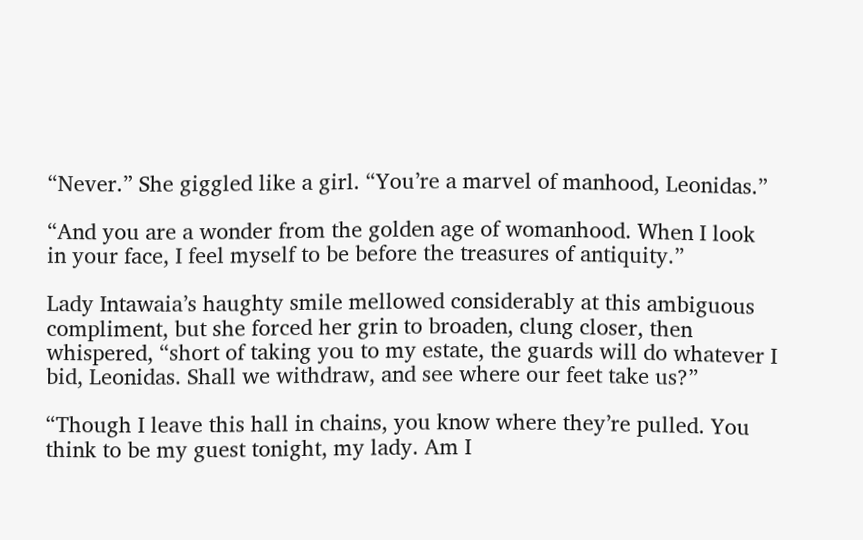“Never.” She giggled like a girl. “You’re a marvel of manhood, Leonidas.”

“And you are a wonder from the golden age of womanhood. When I look in your face, I feel myself to be before the treasures of antiquity.”

Lady Intawaia’s haughty smile mellowed considerably at this ambiguous compliment, but she forced her grin to broaden, clung closer, then whispered, “short of taking you to my estate, the guards will do whatever I bid, Leonidas. Shall we withdraw, and see where our feet take us?”

“Though I leave this hall in chains, you know where they’re pulled. You think to be my guest tonight, my lady. Am I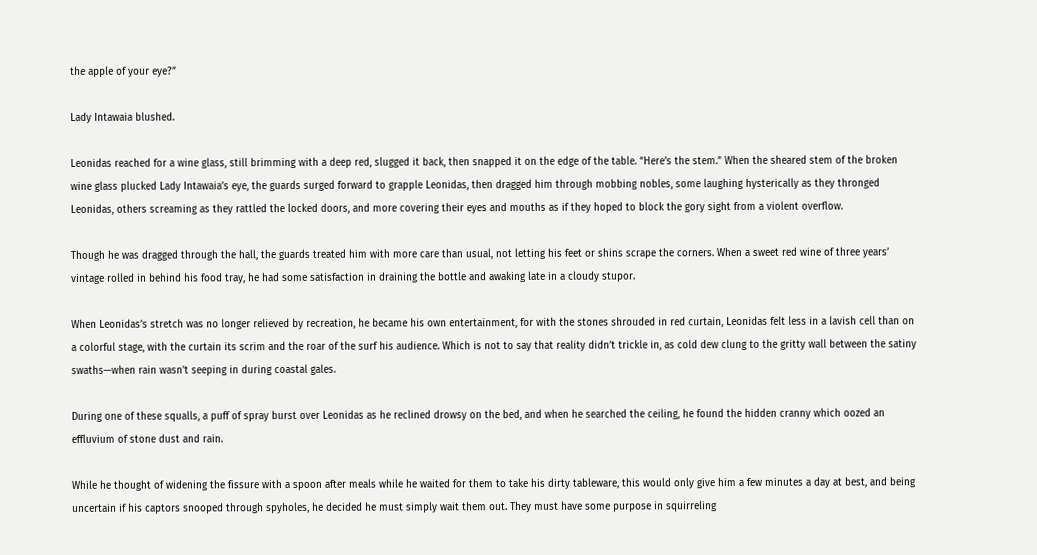the apple of your eye?”

Lady Intawaia blushed.

Leonidas reached for a wine glass, still brimming with a deep red, slugged it back, then snapped it on the edge of the table. “Here’s the stem.” When the sheared stem of the broken wine glass plucked Lady Intawaia’s eye, the guards surged forward to grapple Leonidas, then dragged him through mobbing nobles, some laughing hysterically as they thronged Leonidas, others screaming as they rattled the locked doors, and more covering their eyes and mouths as if they hoped to block the gory sight from a violent overflow.

Though he was dragged through the hall, the guards treated him with more care than usual, not letting his feet or shins scrape the corners. When a sweet red wine of three years’ vintage rolled in behind his food tray, he had some satisfaction in draining the bottle and awaking late in a cloudy stupor.

When Leonidas’s stretch was no longer relieved by recreation, he became his own entertainment, for with the stones shrouded in red curtain, Leonidas felt less in a lavish cell than on a colorful stage, with the curtain its scrim and the roar of the surf his audience. Which is not to say that reality didn’t trickle in, as cold dew clung to the gritty wall between the satiny swaths—when rain wasn’t seeping in during coastal gales.

During one of these squalls, a puff of spray burst over Leonidas as he reclined drowsy on the bed, and when he searched the ceiling, he found the hidden cranny which oozed an effluvium of stone dust and rain.

While he thought of widening the fissure with a spoon after meals while he waited for them to take his dirty tableware, this would only give him a few minutes a day at best, and being uncertain if his captors snooped through spyholes, he decided he must simply wait them out. They must have some purpose in squirreling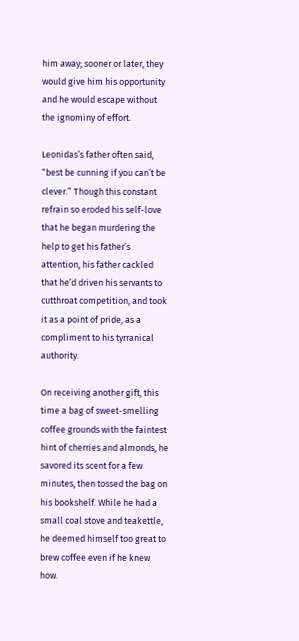him away; sooner or later, they would give him his opportunity and he would escape without the ignominy of effort.

Leonidas’s father often said, “best be cunning if you can’t be clever.” Though this constant refrain so eroded his self-love that he began murdering the help to get his father’s attention, his father cackled that he’d driven his servants to cutthroat competition, and took it as a point of pride, as a compliment to his tyrranical authority.

On receiving another gift, this time a bag of sweet-smelling coffee grounds with the faintest hint of cherries and almonds, he savored its scent for a few minutes, then tossed the bag on his bookshelf. While he had a small coal stove and teakettle, he deemed himself too great to brew coffee even if he knew how.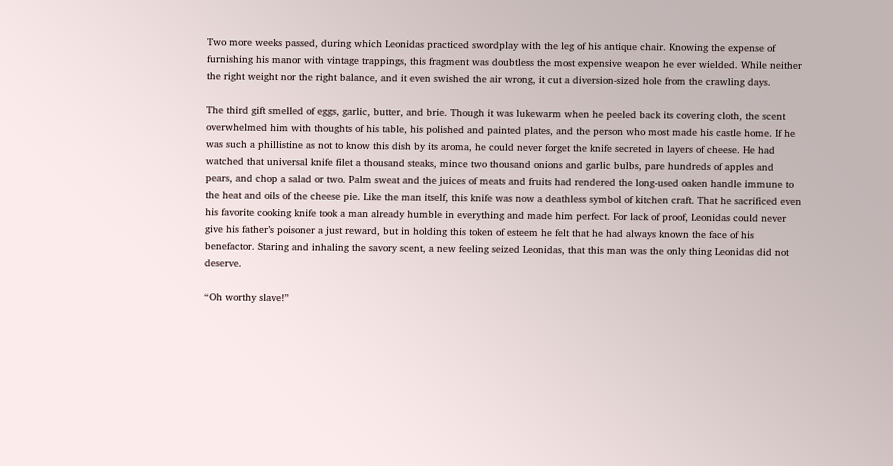Two more weeks passed, during which Leonidas practiced swordplay with the leg of his antique chair. Knowing the expense of furnishing his manor with vintage trappings, this fragment was doubtless the most expensive weapon he ever wielded. While neither the right weight nor the right balance, and it even swished the air wrong, it cut a diversion-sized hole from the crawling days.

The third gift smelled of eggs, garlic, butter, and brie. Though it was lukewarm when he peeled back its covering cloth, the scent overwhelmed him with thoughts of his table, his polished and painted plates, and the person who most made his castle home. If he was such a phillistine as not to know this dish by its aroma, he could never forget the knife secreted in layers of cheese. He had watched that universal knife filet a thousand steaks, mince two thousand onions and garlic bulbs, pare hundreds of apples and pears, and chop a salad or two. Palm sweat and the juices of meats and fruits had rendered the long-used oaken handle immune to the heat and oils of the cheese pie. Like the man itself, this knife was now a deathless symbol of kitchen craft. That he sacrificed even his favorite cooking knife took a man already humble in everything and made him perfect. For lack of proof, Leonidas could never give his father’s poisoner a just reward, but in holding this token of esteem he felt that he had always known the face of his benefactor. Staring and inhaling the savory scent, a new feeling seized Leonidas, that this man was the only thing Leonidas did not deserve.

“Oh worthy slave!”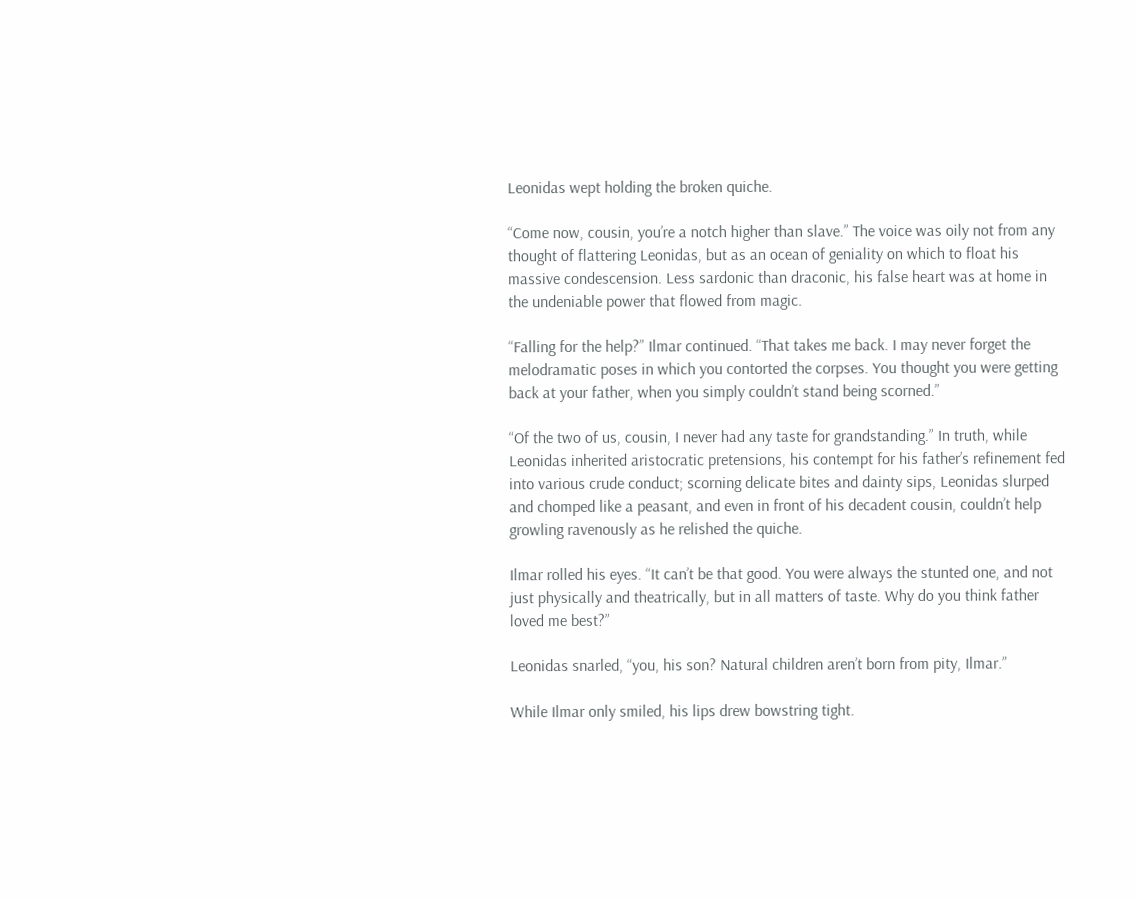Leonidas wept holding the broken quiche.

“Come now, cousin, you’re a notch higher than slave.” The voice was oily not from any thought of flattering Leonidas, but as an ocean of geniality on which to float his massive condescension. Less sardonic than draconic, his false heart was at home in the undeniable power that flowed from magic.

“Falling for the help?” Ilmar continued. “That takes me back. I may never forget the melodramatic poses in which you contorted the corpses. You thought you were getting back at your father, when you simply couldn’t stand being scorned.”

“Of the two of us, cousin, I never had any taste for grandstanding.” In truth, while Leonidas inherited aristocratic pretensions, his contempt for his father’s refinement fed into various crude conduct; scorning delicate bites and dainty sips, Leonidas slurped and chomped like a peasant, and even in front of his decadent cousin, couldn’t help growling ravenously as he relished the quiche.

Ilmar rolled his eyes. “It can’t be that good. You were always the stunted one, and not just physically and theatrically, but in all matters of taste. Why do you think father loved me best?”

Leonidas snarled, “you, his son? Natural children aren’t born from pity, Ilmar.”

While Ilmar only smiled, his lips drew bowstring tight.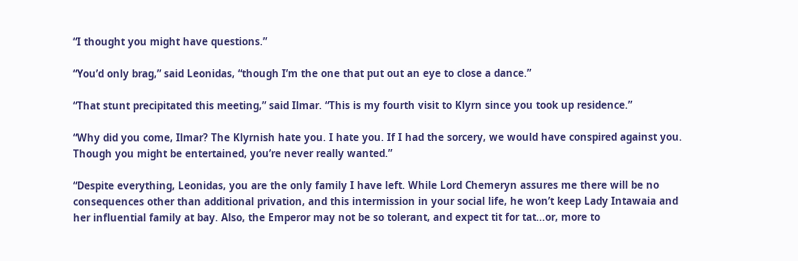“I thought you might have questions.”

“You’d only brag,” said Leonidas, “though I’m the one that put out an eye to close a dance.”

“That stunt precipitated this meeting,” said Ilmar. “This is my fourth visit to Klyrn since you took up residence.”

“Why did you come, Ilmar? The Klyrnish hate you. I hate you. If I had the sorcery, we would have conspired against you. Though you might be entertained, you’re never really wanted.”

“Despite everything, Leonidas, you are the only family I have left. While Lord Chemeryn assures me there will be no consequences other than additional privation, and this intermission in your social life, he won’t keep Lady Intawaia and her influential family at bay. Also, the Emperor may not be so tolerant, and expect tit for tat...or, more to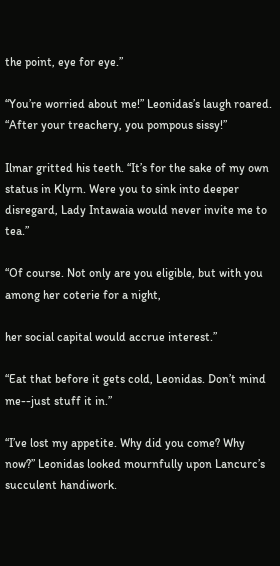the point, eye for eye.”

“You’re worried about me!” Leonidas’s laugh roared. “After your treachery, you pompous sissy!”

Ilmar gritted his teeth. “It’s for the sake of my own status in Klyrn. Were you to sink into deeper disregard, Lady Intawaia would never invite me to tea.”

“Of course. Not only are you eligible, but with you among her coterie for a night,

her social capital would accrue interest.”

“Eat that before it gets cold, Leonidas. Don’t mind me--just stuff it in.”

“I’ve lost my appetite. Why did you come? Why now?” Leonidas looked mournfully upon Lancurc’s succulent handiwork.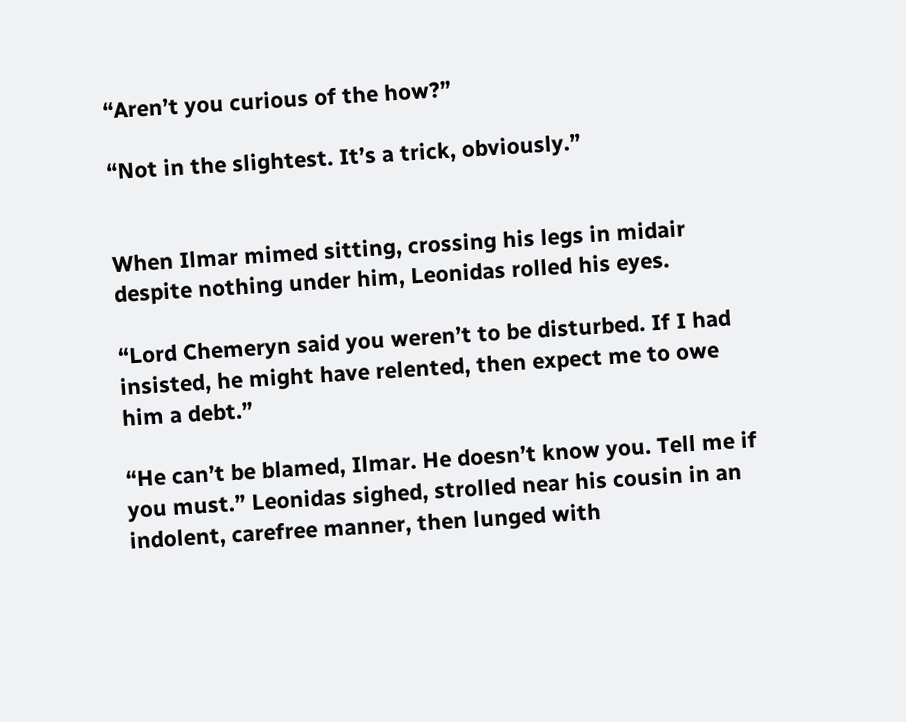“Aren’t you curious of the how?”

“Not in the slightest. It’s a trick, obviously.”


When Ilmar mimed sitting, crossing his legs in midair despite nothing under him, Leonidas rolled his eyes.

“Lord Chemeryn said you weren’t to be disturbed. If I had insisted, he might have relented, then expect me to owe him a debt.”

“He can’t be blamed, Ilmar. He doesn’t know you. Tell me if you must.” Leonidas sighed, strolled near his cousin in an indolent, carefree manner, then lunged with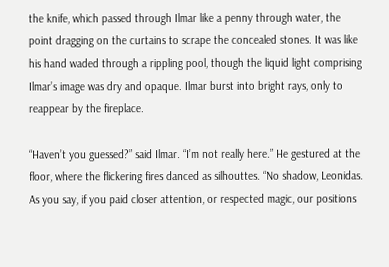the knife, which passed through Ilmar like a penny through water, the point dragging on the curtains to scrape the concealed stones. It was like his hand waded through a rippling pool, though the liquid light comprising Ilmar’s image was dry and opaque. Ilmar burst into bright rays, only to reappear by the fireplace.

“Haven’t you guessed?” said Ilmar. “I’m not really here.” He gestured at the floor, where the flickering fires danced as silhouttes. “No shadow, Leonidas. As you say, if you paid closer attention, or respected magic, our positions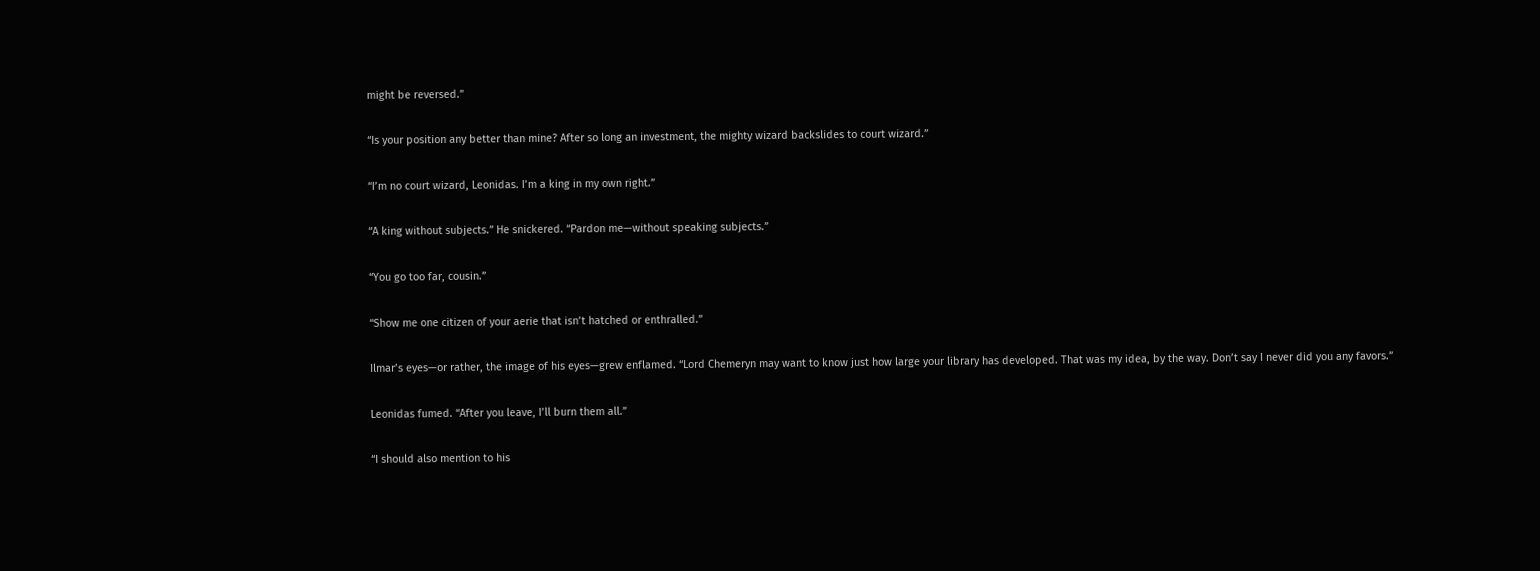might be reversed.”

“Is your position any better than mine? After so long an investment, the mighty wizard backslides to court wizard.”

“I’m no court wizard, Leonidas. I’m a king in my own right.”

“A king without subjects.” He snickered. “Pardon me—without speaking subjects.”

“You go too far, cousin.”

“Show me one citizen of your aerie that isn’t hatched or enthralled.”

Ilmar’s eyes—or rather, the image of his eyes—grew enflamed. “Lord Chemeryn may want to know just how large your library has developed. That was my idea, by the way. Don’t say I never did you any favors.”

Leonidas fumed. “After you leave, I’ll burn them all.”

“I should also mention to his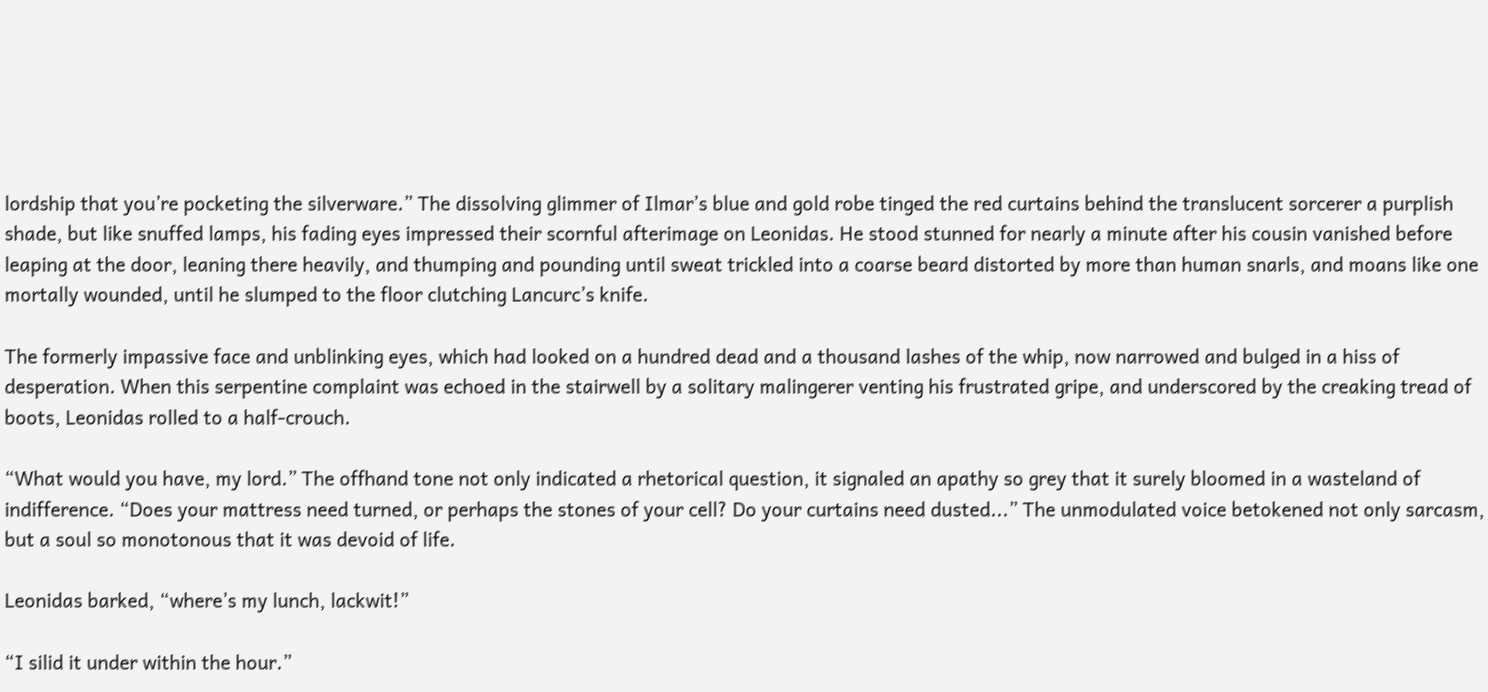lordship that you’re pocketing the silverware.” The dissolving glimmer of Ilmar’s blue and gold robe tinged the red curtains behind the translucent sorcerer a purplish shade, but like snuffed lamps, his fading eyes impressed their scornful afterimage on Leonidas. He stood stunned for nearly a minute after his cousin vanished before leaping at the door, leaning there heavily, and thumping and pounding until sweat trickled into a coarse beard distorted by more than human snarls, and moans like one mortally wounded, until he slumped to the floor clutching Lancurc’s knife.

The formerly impassive face and unblinking eyes, which had looked on a hundred dead and a thousand lashes of the whip, now narrowed and bulged in a hiss of desperation. When this serpentine complaint was echoed in the stairwell by a solitary malingerer venting his frustrated gripe, and underscored by the creaking tread of boots, Leonidas rolled to a half-crouch.

“What would you have, my lord.” The offhand tone not only indicated a rhetorical question, it signaled an apathy so grey that it surely bloomed in a wasteland of indifference. “Does your mattress need turned, or perhaps the stones of your cell? Do your curtains need dusted...” The unmodulated voice betokened not only sarcasm, but a soul so monotonous that it was devoid of life.

Leonidas barked, “where’s my lunch, lackwit!”

“I silid it under within the hour.”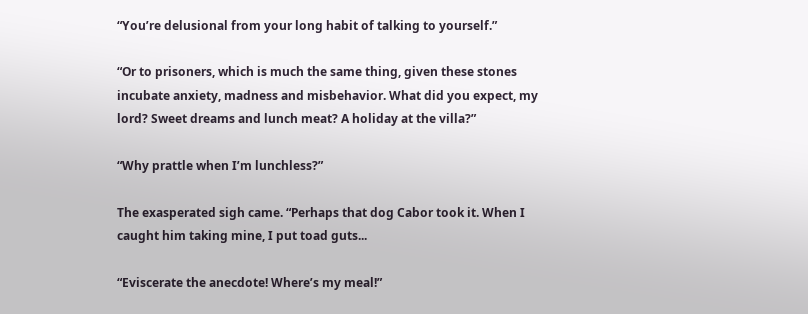“You’re delusional from your long habit of talking to yourself.”

“Or to prisoners, which is much the same thing, given these stones incubate anxiety, madness and misbehavior. What did you expect, my lord? Sweet dreams and lunch meat? A holiday at the villa?”

“Why prattle when I’m lunchless?”

The exasperated sigh came. “Perhaps that dog Cabor took it. When I caught him taking mine, I put toad guts...

“Eviscerate the anecdote! Where’s my meal!”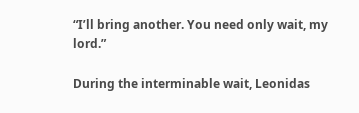“I’ll bring another. You need only wait, my lord.”

During the interminable wait, Leonidas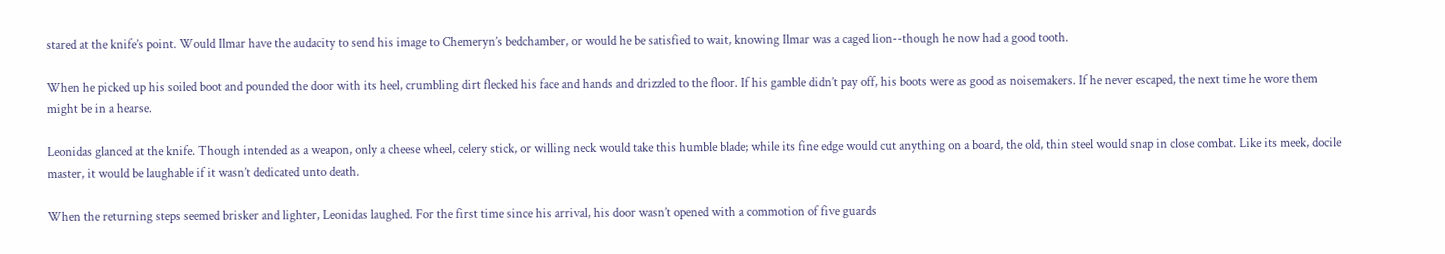stared at the knife’s point. Would Ilmar have the audacity to send his image to Chemeryn’s bedchamber, or would he be satisfied to wait, knowing Ilmar was a caged lion--though he now had a good tooth.

When he picked up his soiled boot and pounded the door with its heel, crumbling dirt flecked his face and hands and drizzled to the floor. If his gamble didn’t pay off, his boots were as good as noisemakers. If he never escaped, the next time he wore them might be in a hearse.

Leonidas glanced at the knife. Though intended as a weapon, only a cheese wheel, celery stick, or willing neck would take this humble blade; while its fine edge would cut anything on a board, the old, thin steel would snap in close combat. Like its meek, docile master, it would be laughable if it wasn’t dedicated unto death.

When the returning steps seemed brisker and lighter, Leonidas laughed. For the first time since his arrival, his door wasn’t opened with a commotion of five guards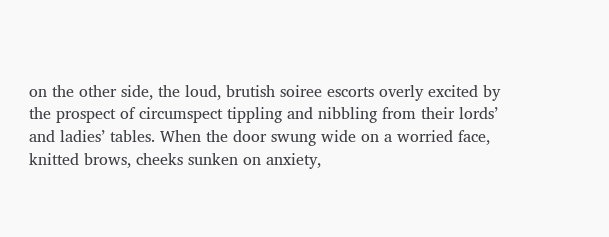on the other side, the loud, brutish soiree escorts overly excited by the prospect of circumspect tippling and nibbling from their lords’ and ladies’ tables. When the door swung wide on a worried face, knitted brows, cheeks sunken on anxiety,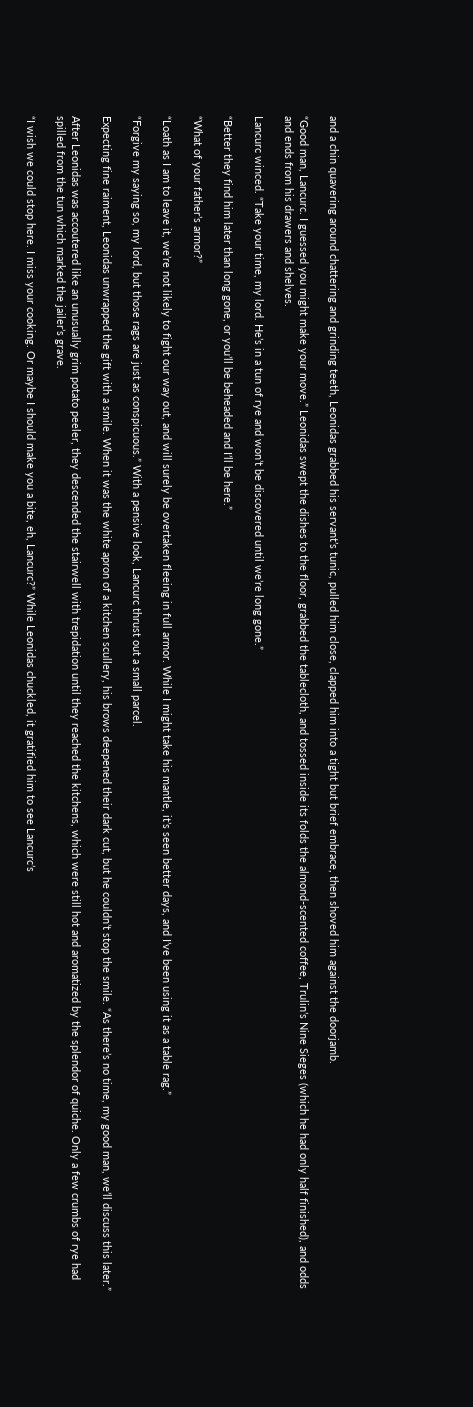and a chin quavering around chattering and grinding teeth, Leonidas grabbed his servant’s tunic, pulled him close, clapped him into a tight but brief embrace, then shoved him against the doorjamb.

“Good man, Lancurc. I guessed you might make your move.” Leonidas swept the dishes to the floor, grabbed the tablecloth, and tossed inside its folds the almond-scented coffee, Trulin’s Nine Sieges (which he had only half finished), and odds and ends from his drawers and shelves.

Lancurc winced. “Take your time, my lord. He’s in a tun of rye and won’t be discovered until we’re long gone.”

“Better they find him later than long gone, or you’ll be beheaded and I’ll be here.”

“What of your father’s armor?”

“Loath as I am to leave it, we’re not likely to fight our way out, and will surely be overtaken fleeing in full armor. While I might take his mantle, it’s seen better days, and I’ve been using it as a table rag.”

“Forgive my saying so, my lord, but those rags are just as conspicuous.” With a pensive look, Lancurc thrust out a small parcel.

Expecting fine raiment, Leonidas unwrapped the gift with a smile. When it was the white apron of a kitchen scullery, his brows deepened their dark cut, but he couldn’t stop the smile. “As there’s no time, my good man, we’ll discuss this later.”

After Leonidas was accoutered like an unusually grim potato peeler, they descended the stairwell with trepidation until they reached the kitchens, which were still hot and aromatized by the splendor of quiche. Only a few crumbs of rye had spilled from the tun which marked the jailer’s grave.

“I wish we could stop here. I miss your cooking. Or maybe I should make you a bite, eh, Lancurc?” While Leonidas chuckled, it gratified him to see Lancurc’s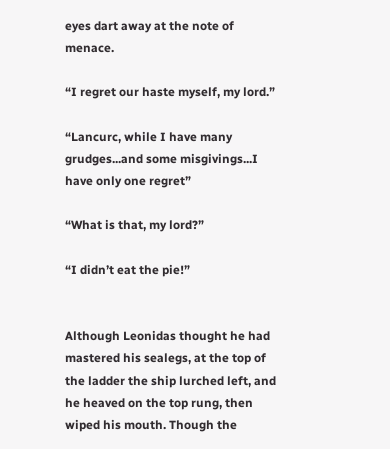eyes dart away at the note of menace.

“I regret our haste myself, my lord.”

“Lancurc, while I have many grudges...and some misgivings...I have only one regret”

“What is that, my lord?”

“I didn’t eat the pie!”


Although Leonidas thought he had mastered his sealegs, at the top of the ladder the ship lurched left, and he heaved on the top rung, then wiped his mouth. Though the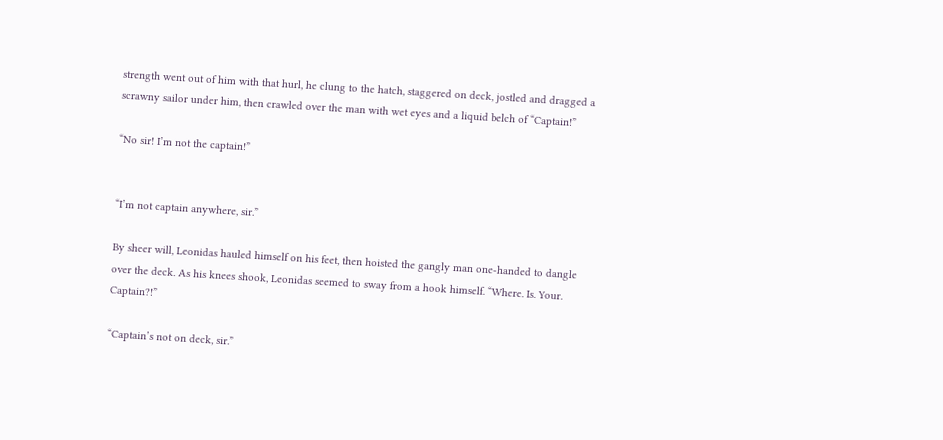strength went out of him with that hurl, he clung to the hatch, staggered on deck, jostled and dragged a scrawny sailor under him, then crawled over the man with wet eyes and a liquid belch of “Captain!”

“No sir! I’m not the captain!”


“I’m not captain anywhere, sir.”

By sheer will, Leonidas hauled himself on his feet, then hoisted the gangly man one-handed to dangle over the deck. As his knees shook, Leonidas seemed to sway from a hook himself. “Where. Is. Your. Captain?!”

“Captain’s not on deck, sir.”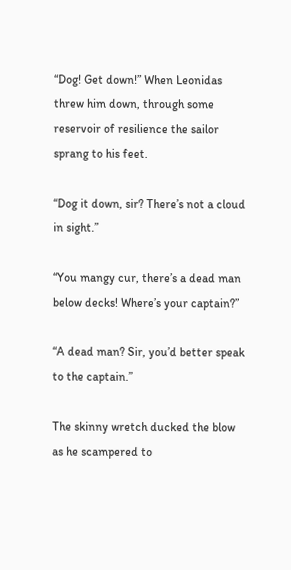“Dog! Get down!” When Leonidas threw him down, through some reservoir of resilience the sailor sprang to his feet.

“Dog it down, sir? There’s not a cloud in sight.”

“You mangy cur, there’s a dead man below decks! Where’s your captain?”

“A dead man? Sir, you’d better speak to the captain.”

The skinny wretch ducked the blow as he scampered to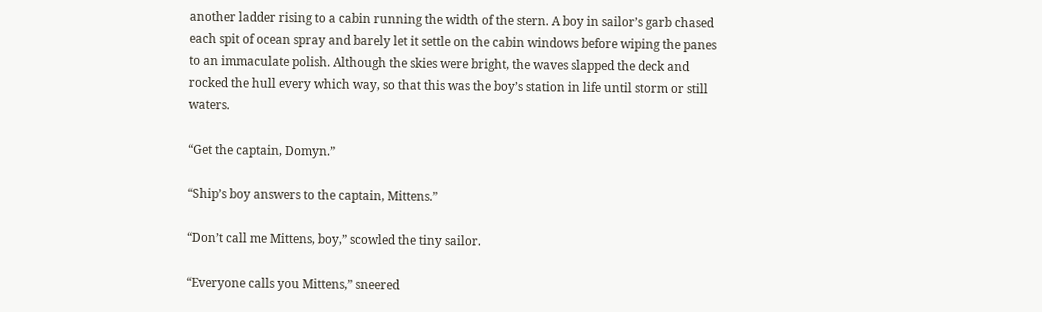another ladder rising to a cabin running the width of the stern. A boy in sailor’s garb chased each spit of ocean spray and barely let it settle on the cabin windows before wiping the panes to an immaculate polish. Although the skies were bright, the waves slapped the deck and rocked the hull every which way, so that this was the boy’s station in life until storm or still waters.

“Get the captain, Domyn.”

“Ship’s boy answers to the captain, Mittens.”

“Don’t call me Mittens, boy,” scowled the tiny sailor.

“Everyone calls you Mittens,” sneered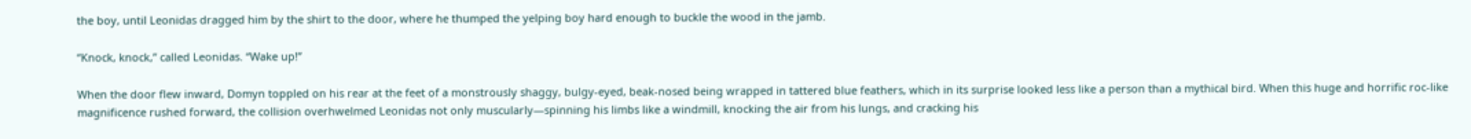the boy, until Leonidas dragged him by the shirt to the door, where he thumped the yelping boy hard enough to buckle the wood in the jamb.

“Knock, knock,” called Leonidas. “Wake up!”

When the door flew inward, Domyn toppled on his rear at the feet of a monstrously shaggy, bulgy-eyed, beak-nosed being wrapped in tattered blue feathers, which in its surprise looked less like a person than a mythical bird. When this huge and horrific roc-like magnificence rushed forward, the collision overhwelmed Leonidas not only muscularly—spinning his limbs like a windmill, knocking the air from his lungs, and cracking his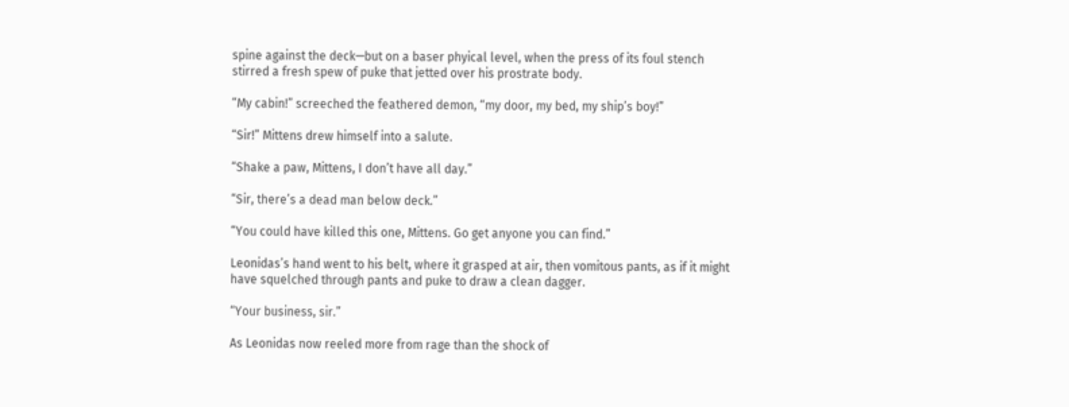spine against the deck—but on a baser phyical level, when the press of its foul stench stirred a fresh spew of puke that jetted over his prostrate body.

“My cabin!” screeched the feathered demon, “my door, my bed, my ship’s boy!”

“Sir!” Mittens drew himself into a salute.

“Shake a paw, Mittens, I don’t have all day.”

“Sir, there’s a dead man below deck.”

“You could have killed this one, Mittens. Go get anyone you can find.”

Leonidas’s hand went to his belt, where it grasped at air, then vomitous pants, as if it might have squelched through pants and puke to draw a clean dagger.

“Your business, sir.”

As Leonidas now reeled more from rage than the shock of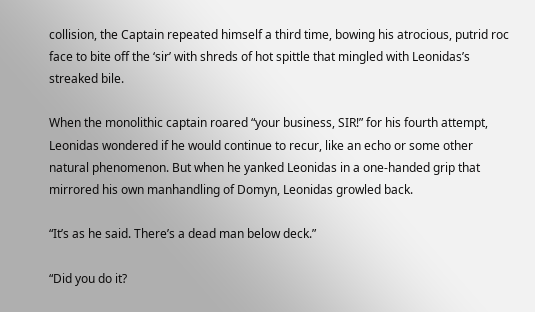collision, the Captain repeated himself a third time, bowing his atrocious, putrid roc face to bite off the ‘sir’ with shreds of hot spittle that mingled with Leonidas’s streaked bile.

When the monolithic captain roared “your business, SIR!” for his fourth attempt, Leonidas wondered if he would continue to recur, like an echo or some other natural phenomenon. But when he yanked Leonidas in a one-handed grip that mirrored his own manhandling of Domyn, Leonidas growled back.

“It’s as he said. There’s a dead man below deck.”

“Did you do it?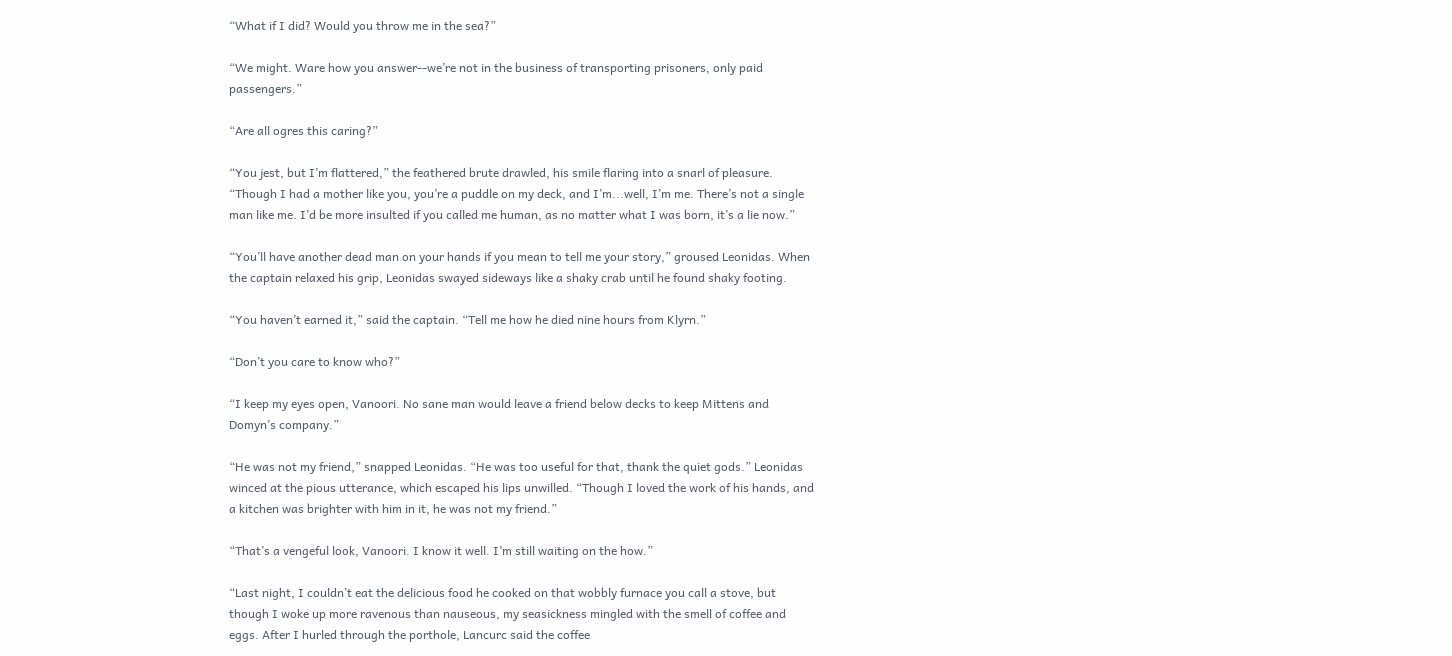“What if I did? Would you throw me in the sea?”

“We might. Ware how you answer--we’re not in the business of transporting prisoners, only paid passengers.”

“Are all ogres this caring?”

“You jest, but I’m flattered,” the feathered brute drawled, his smile flaring into a snarl of pleasure. “Though I had a mother like you, you’re a puddle on my deck, and I’m...well, I’m me. There’s not a single man like me. I’d be more insulted if you called me human, as no matter what I was born, it’s a lie now.”

“You’ll have another dead man on your hands if you mean to tell me your story,” groused Leonidas. When the captain relaxed his grip, Leonidas swayed sideways like a shaky crab until he found shaky footing.

“You haven’t earned it,” said the captain. “Tell me how he died nine hours from Klyrn.”

“Don’t you care to know who?”

“I keep my eyes open, Vanoori. No sane man would leave a friend below decks to keep Mittens and Domyn’s company.”

“He was not my friend,” snapped Leonidas. “He was too useful for that, thank the quiet gods.” Leonidas winced at the pious utterance, which escaped his lips unwilled. “Though I loved the work of his hands, and a kitchen was brighter with him in it, he was not my friend.”

“That’s a vengeful look, Vanoori. I know it well. I’m still waiting on the how.”

“Last night, I couldn’t eat the delicious food he cooked on that wobbly furnace you call a stove, but though I woke up more ravenous than nauseous, my seasickness mingled with the smell of coffee and eggs. After I hurled through the porthole, Lancurc said the coffee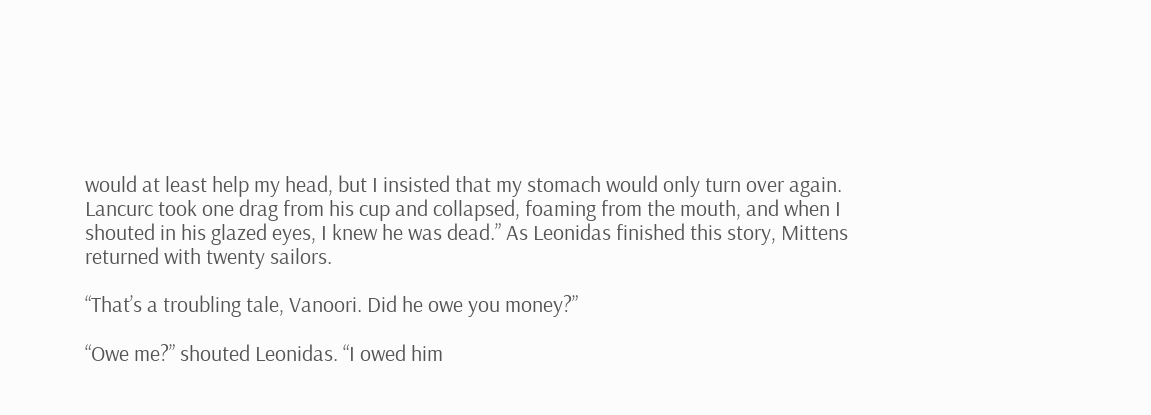would at least help my head, but I insisted that my stomach would only turn over again. Lancurc took one drag from his cup and collapsed, foaming from the mouth, and when I shouted in his glazed eyes, I knew he was dead.” As Leonidas finished this story, Mittens returned with twenty sailors.

“That’s a troubling tale, Vanoori. Did he owe you money?”

“Owe me?” shouted Leonidas. “I owed him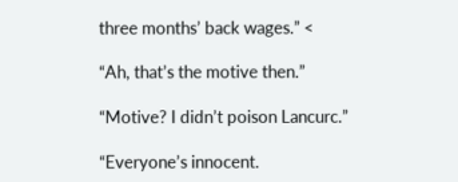three months’ back wages.” <

“Ah, that’s the motive then.”

“Motive? I didn’t poison Lancurc.”

“Everyone’s innocent.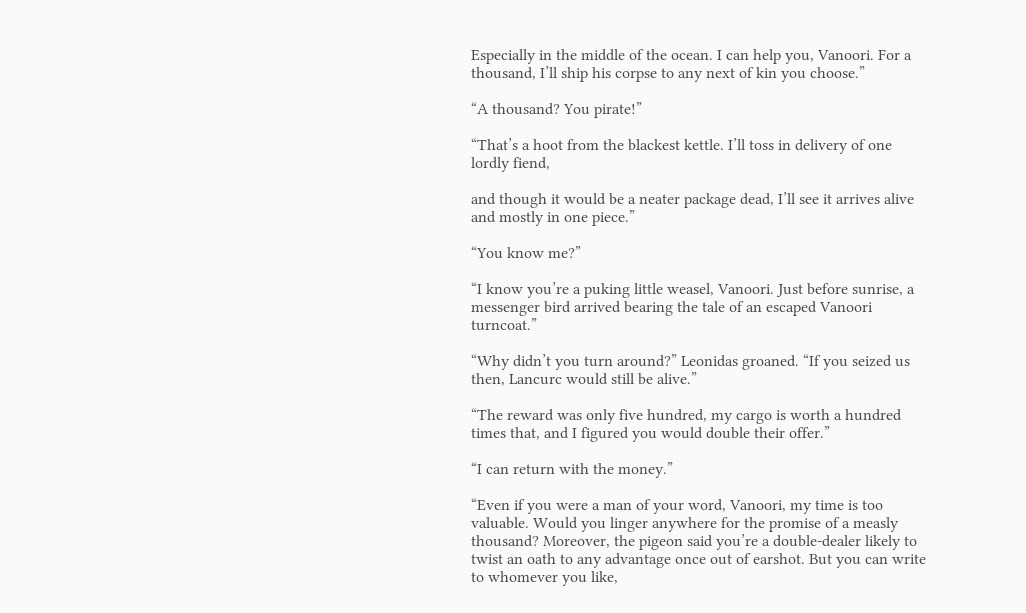Especially in the middle of the ocean. I can help you, Vanoori. For a thousand, I’ll ship his corpse to any next of kin you choose.”

“A thousand? You pirate!”

“That’s a hoot from the blackest kettle. I’ll toss in delivery of one lordly fiend,

and though it would be a neater package dead, I’ll see it arrives alive and mostly in one piece.”

“You know me?”

“I know you’re a puking little weasel, Vanoori. Just before sunrise, a messenger bird arrived bearing the tale of an escaped Vanoori turncoat.”

“Why didn’t you turn around?” Leonidas groaned. “If you seized us then, Lancurc would still be alive.”

“The reward was only five hundred, my cargo is worth a hundred times that, and I figured you would double their offer.”

“I can return with the money.”

“Even if you were a man of your word, Vanoori, my time is too valuable. Would you linger anywhere for the promise of a measly thousand? Moreover, the pigeon said you’re a double-dealer likely to twist an oath to any advantage once out of earshot. But you can write to whomever you like,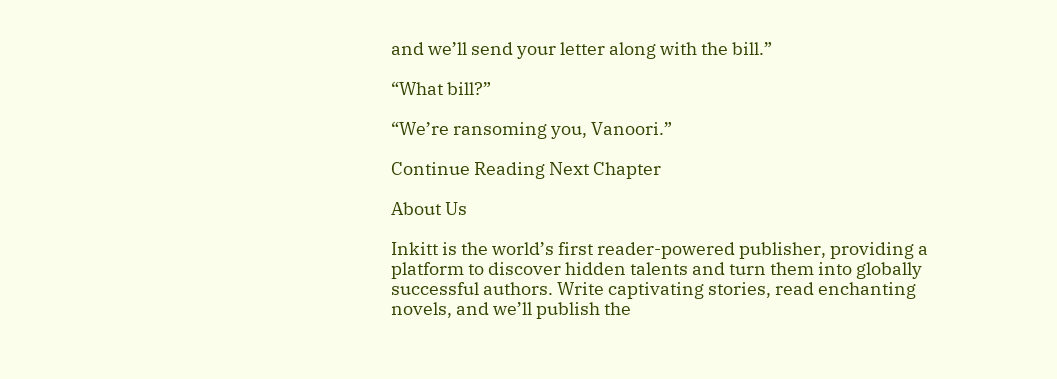and we’ll send your letter along with the bill.”

“What bill?”

“We’re ransoming you, Vanoori.”

Continue Reading Next Chapter

About Us

Inkitt is the world’s first reader-powered publisher, providing a platform to discover hidden talents and turn them into globally successful authors. Write captivating stories, read enchanting novels, and we’ll publish the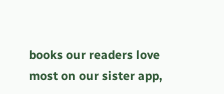books our readers love most on our sister app,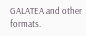GALATEA and other formats.